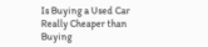Is Buying a Used Car Really Cheaper than Buying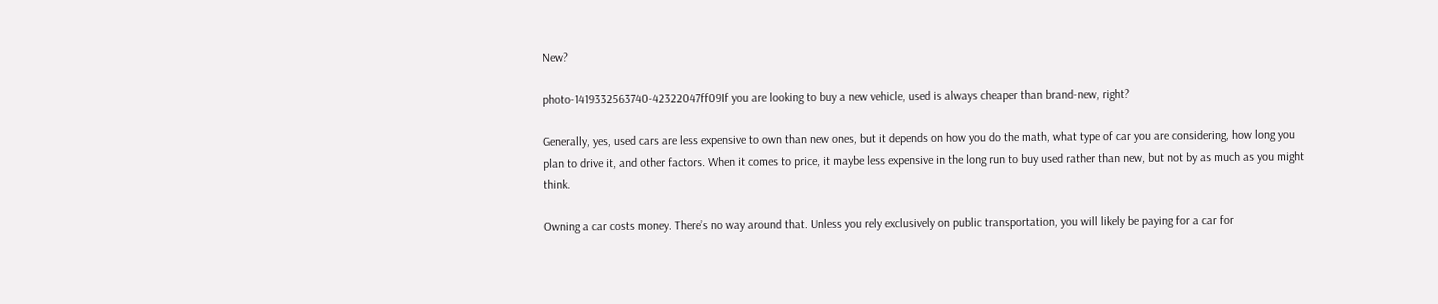New?

photo-1419332563740-42322047ff09If you are looking to buy a new vehicle, used is always cheaper than brand-new, right?

Generally, yes, used cars are less expensive to own than new ones, but it depends on how you do the math, what type of car you are considering, how long you plan to drive it, and other factors. When it comes to price, it maybe less expensive in the long run to buy used rather than new, but not by as much as you might think.

Owning a car costs money. There’s no way around that. Unless you rely exclusively on public transportation, you will likely be paying for a car for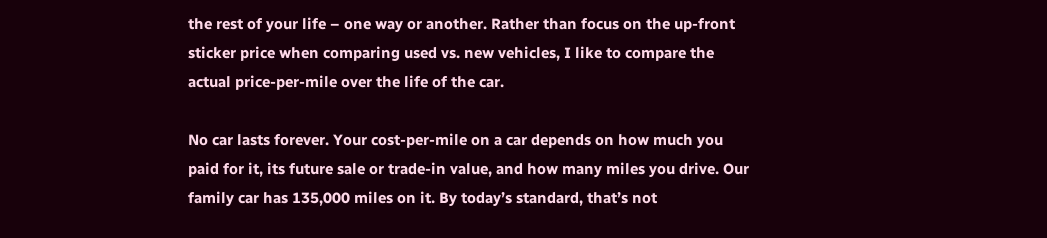the rest of your life – one way or another. Rather than focus on the up-front sticker price when comparing used vs. new vehicles, I like to compare the actual price-per-mile over the life of the car.

No car lasts forever. Your cost-per-mile on a car depends on how much you paid for it, its future sale or trade-in value, and how many miles you drive. Our family car has 135,000 miles on it. By today’s standard, that’s not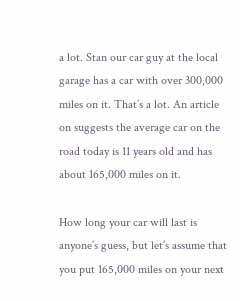a lot. Stan our car guy at the local garage has a car with over 300,000 miles on it. That’s a lot. An article on suggests the average car on the road today is 11 years old and has about 165,000 miles on it.

How long your car will last is anyone’s guess, but let’s assume that you put 165,000 miles on your next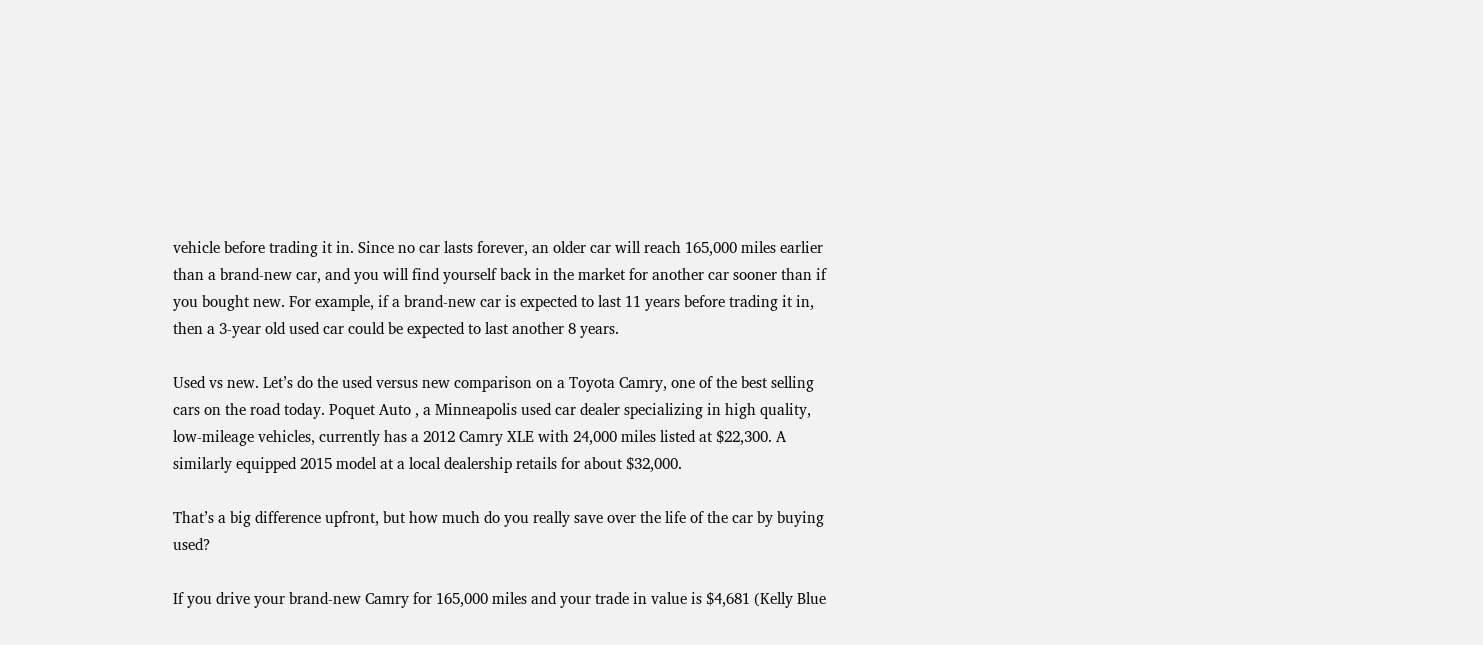vehicle before trading it in. Since no car lasts forever, an older car will reach 165,000 miles earlier than a brand-new car, and you will find yourself back in the market for another car sooner than if you bought new. For example, if a brand-new car is expected to last 11 years before trading it in, then a 3-year old used car could be expected to last another 8 years.

Used vs new. Let’s do the used versus new comparison on a Toyota Camry, one of the best selling cars on the road today. Poquet Auto , a Minneapolis used car dealer specializing in high quality, low-mileage vehicles, currently has a 2012 Camry XLE with 24,000 miles listed at $22,300. A similarly equipped 2015 model at a local dealership retails for about $32,000.

That’s a big difference upfront, but how much do you really save over the life of the car by buying used?

If you drive your brand-new Camry for 165,000 miles and your trade in value is $4,681 (Kelly Blue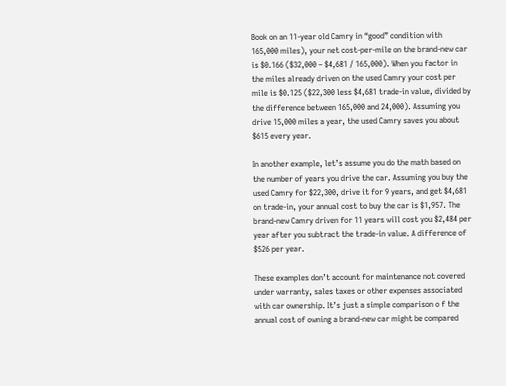Book on an 11-year old Camry in “good” condition with 165,000 miles), your net cost-per-mile on the brand-new car is $0.166 ($32,000 – $4,681 / 165,000). When you factor in the miles already driven on the used Camry your cost per mile is $0.125 ($22,300 less $4,681 trade-in value, divided by the difference between 165,000 and 24,000). Assuming you drive 15,000 miles a year, the used Camry saves you about $615 every year.

In another example, let’s assume you do the math based on the number of years you drive the car. Assuming you buy the used Camry for $22,300, drive it for 9 years, and get $4,681 on trade-in, your annual cost to buy the car is $1,957. The brand-new Camry driven for 11 years will cost you $2,484 per year after you subtract the trade-in value. A difference of $526 per year.

These examples don’t account for maintenance not covered under warranty, sales taxes or other expenses associated with car ownership. It’s just a simple comparison o f the annual cost of owning a brand-new car might be compared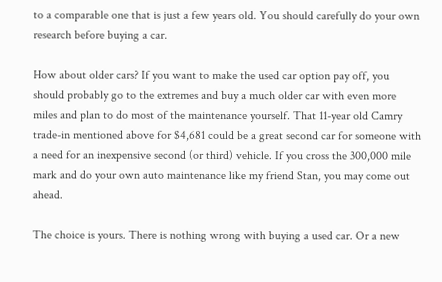to a comparable one that is just a few years old. You should carefully do your own research before buying a car.

How about older cars? If you want to make the used car option pay off, you should probably go to the extremes and buy a much older car with even more miles and plan to do most of the maintenance yourself. That 11-year old Camry trade-in mentioned above for $4,681 could be a great second car for someone with a need for an inexpensive second (or third) vehicle. If you cross the 300,000 mile mark and do your own auto maintenance like my friend Stan, you may come out ahead.

The choice is yours. There is nothing wrong with buying a used car. Or a new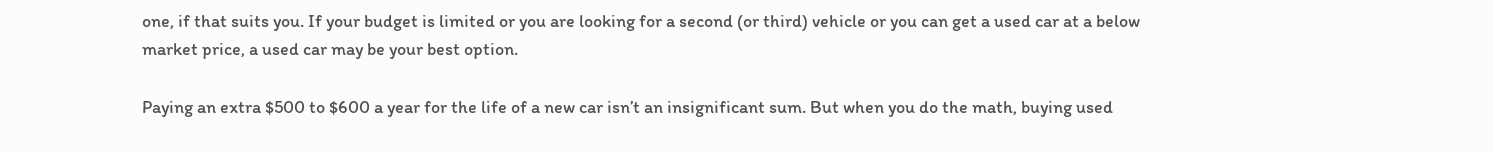one, if that suits you. If your budget is limited or you are looking for a second (or third) vehicle or you can get a used car at a below market price, a used car may be your best option.

Paying an extra $500 to $600 a year for the life of a new car isn’t an insignificant sum. But when you do the math, buying used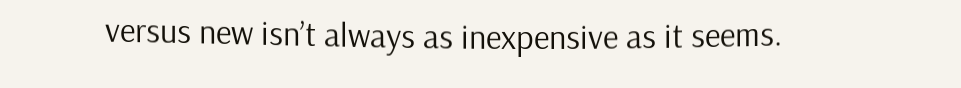versus new isn’t always as inexpensive as it seems.